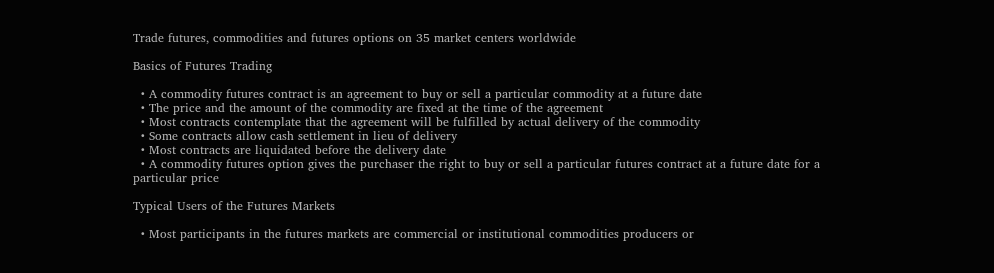Trade futures, commodities and futures options on 35 market centers worldwide

Basics of Futures Trading

  • A commodity futures contract is an agreement to buy or sell a particular commodity at a future date
  • The price and the amount of the commodity are fixed at the time of the agreement
  • Most contracts contemplate that the agreement will be fulfilled by actual delivery of the commodity
  • Some contracts allow cash settlement in lieu of delivery
  • Most contracts are liquidated before the delivery date
  • A commodity futures option gives the purchaser the right to buy or sell a particular futures contract at a future date for a particular price

Typical Users of the Futures Markets

  • Most participants in the futures markets are commercial or institutional commodities producers or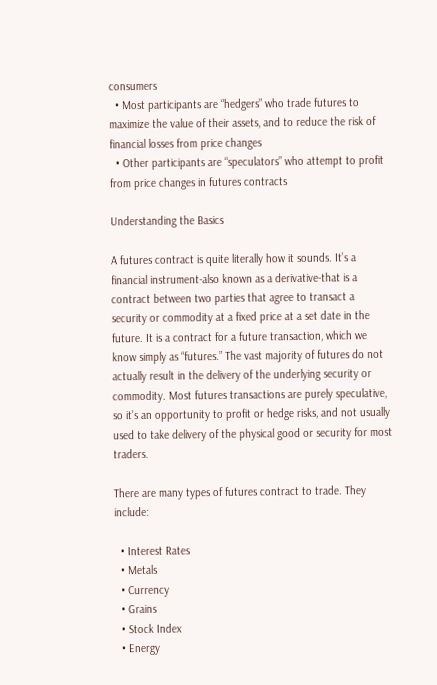consumers
  • Most participants are “hedgers” who trade futures to maximize the value of their assets, and to reduce the risk of financial losses from price changes
  • Other participants are “speculators” who attempt to profit from price changes in futures contracts

Understanding the Basics

A futures contract is quite literally how it sounds. It’s a financial instrument-also known as a derivative-that is a contract between two parties that agree to transact a security or commodity at a fixed price at a set date in the future. It is a contract for a future transaction, which we know simply as “futures.” The vast majority of futures do not actually result in the delivery of the underlying security or commodity. Most futures transactions are purely speculative, so it’s an opportunity to profit or hedge risks, and not usually used to take delivery of the physical good or security for most traders.

There are many types of futures contract to trade. They include:

  • Interest Rates
  • Metals
  • Currency
  • Grains
  • Stock Index
  • Energy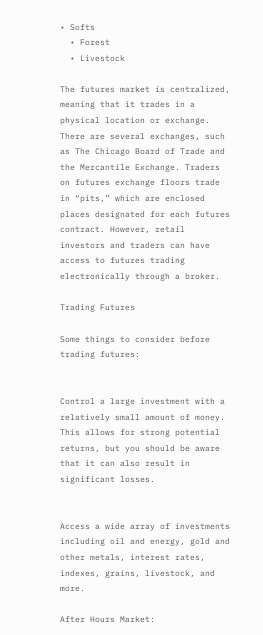• Softs
  • Forest
  • Livestock

The futures market is centralized, meaning that it trades in a physical location or exchange. There are several exchanges, such as The Chicago Board of Trade and the Mercantile Exchange. Traders on futures exchange floors trade in “pits,” which are enclosed places designated for each futures contract. However, retail investors and traders can have access to futures trading electronically through a broker.

Trading Futures

Some things to consider before trading futures:


Control a large investment with a relatively small amount of money. This allows for strong potential returns, but you should be aware that it can also result in significant losses.


Access a wide array of investments including oil and energy, gold and other metals, interest rates, indexes, grains, livestock, and more.

After Hours Market: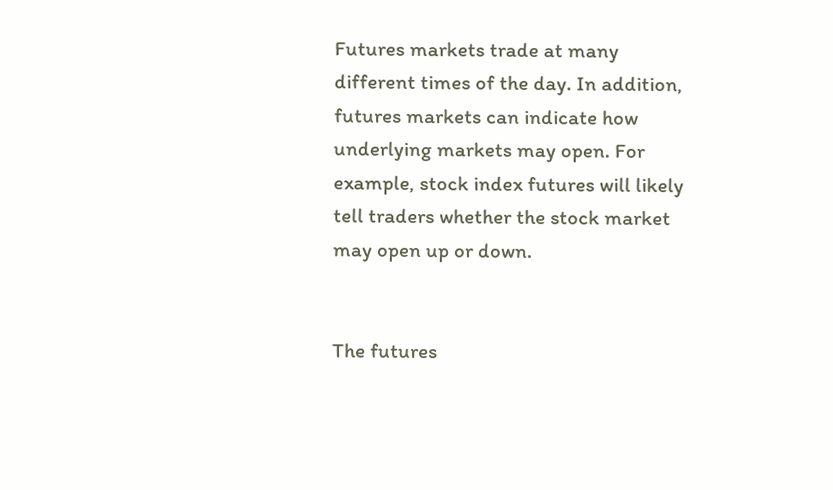Futures markets trade at many different times of the day. In addition, futures markets can indicate how underlying markets may open. For example, stock index futures will likely tell traders whether the stock market may open up or down.


The futures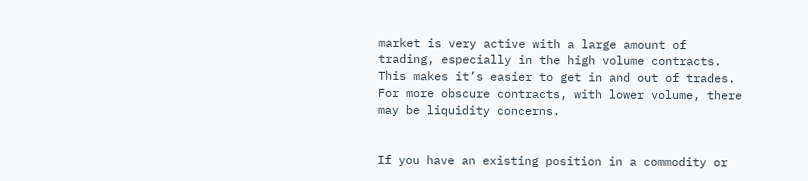market is very active with a large amount of trading, especially in the high volume contracts. This makes it’s easier to get in and out of trades. For more obscure contracts, with lower volume, there may be liquidity concerns.


If you have an existing position in a commodity or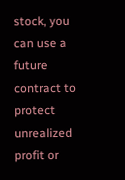stock, you can use a future contract to protect unrealized profit or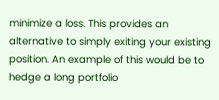minimize a loss. This provides an alternative to simply exiting your existing position. An example of this would be to hedge a long portfolio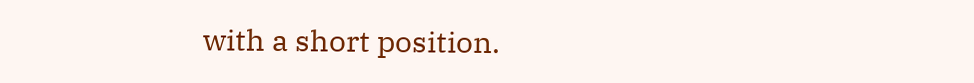with a short position.